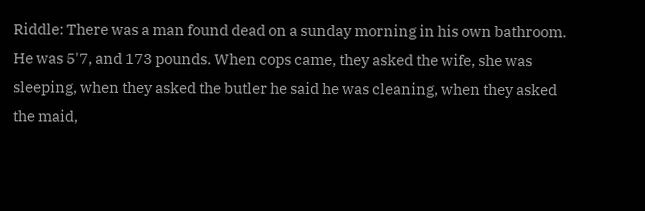Riddle: There was a man found dead on a sunday morning in his own bathroom. He was 5'7, and 173 pounds. When cops came, they asked the wife, she was sleeping, when they asked the butler he said he was cleaning, when they asked the maid,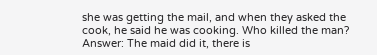she was getting the mail, and when they asked the cook, he said he was cooking. Who killed the man?
Answer: The maid did it, there is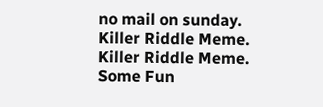no mail on sunday.
Killer Riddle Meme.
Killer Riddle Meme.
Some Fun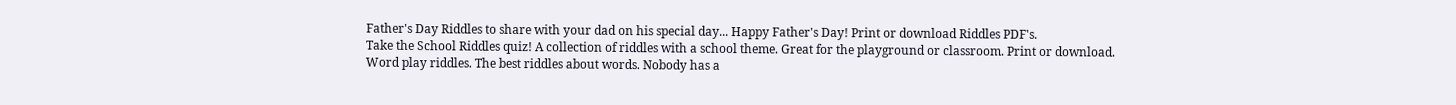Father's Day Riddles to share with your dad on his special day... Happy Father's Day! Print or download Riddles PDF's.
Take the School Riddles quiz! A collection of riddles with a school theme. Great for the playground or classroom. Print or download.
Word play riddles. The best riddles about words. Nobody has a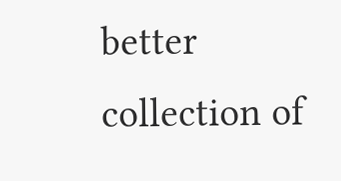better collection of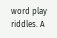word play riddles. A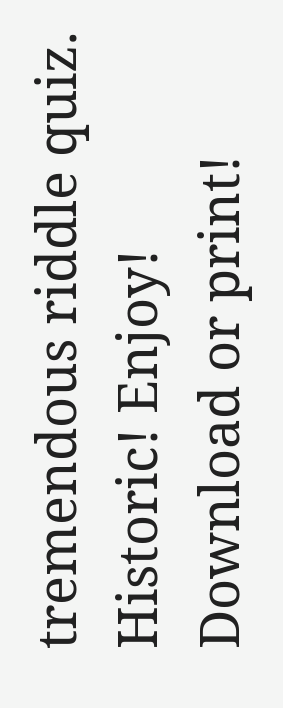tremendous riddle quiz. Historic! Enjoy! Download or print!